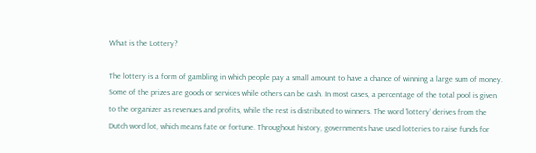What is the Lottery?

The lottery is a form of gambling in which people pay a small amount to have a chance of winning a large sum of money. Some of the prizes are goods or services while others can be cash. In most cases, a percentage of the total pool is given to the organizer as revenues and profits, while the rest is distributed to winners. The word ‘lottery’ derives from the Dutch word lot, which means fate or fortune. Throughout history, governments have used lotteries to raise funds for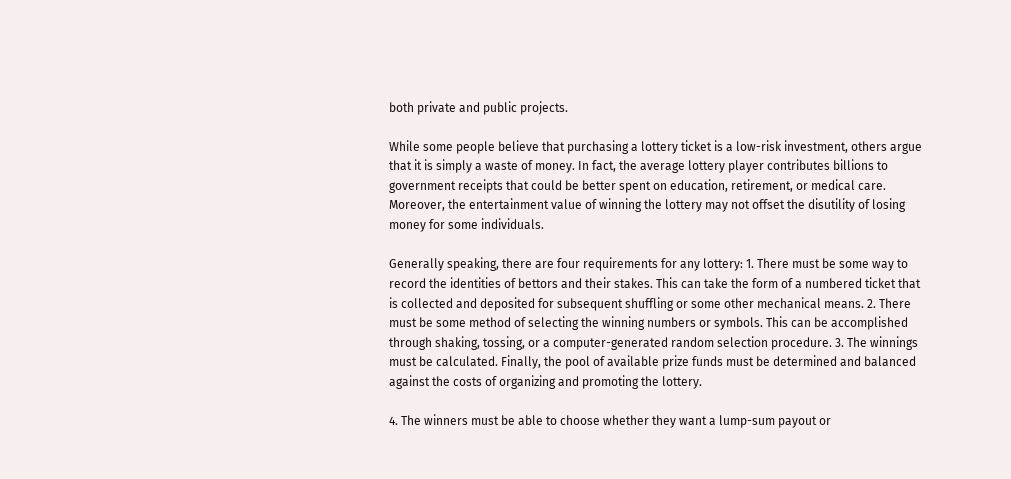both private and public projects.

While some people believe that purchasing a lottery ticket is a low-risk investment, others argue that it is simply a waste of money. In fact, the average lottery player contributes billions to government receipts that could be better spent on education, retirement, or medical care. Moreover, the entertainment value of winning the lottery may not offset the disutility of losing money for some individuals.

Generally speaking, there are four requirements for any lottery: 1. There must be some way to record the identities of bettors and their stakes. This can take the form of a numbered ticket that is collected and deposited for subsequent shuffling or some other mechanical means. 2. There must be some method of selecting the winning numbers or symbols. This can be accomplished through shaking, tossing, or a computer-generated random selection procedure. 3. The winnings must be calculated. Finally, the pool of available prize funds must be determined and balanced against the costs of organizing and promoting the lottery.

4. The winners must be able to choose whether they want a lump-sum payout or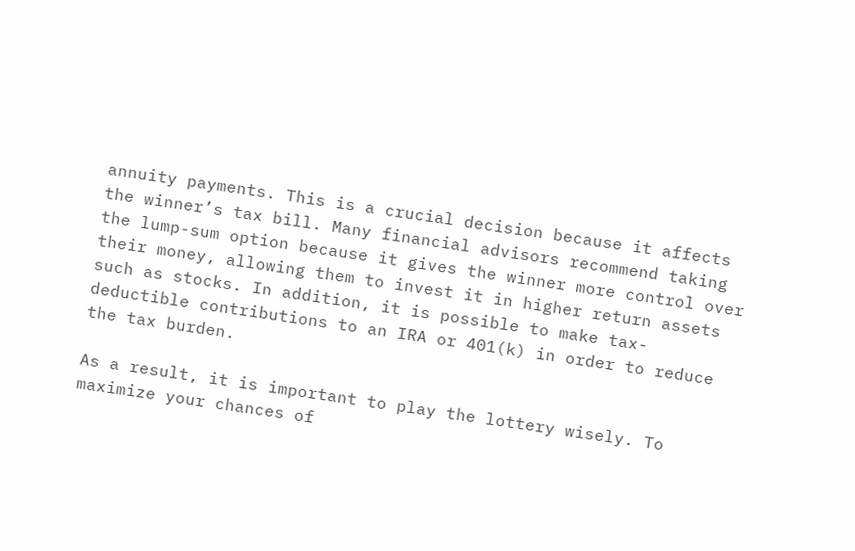annuity payments. This is a crucial decision because it affects the winner’s tax bill. Many financial advisors recommend taking the lump-sum option because it gives the winner more control over their money, allowing them to invest it in higher return assets such as stocks. In addition, it is possible to make tax-deductible contributions to an IRA or 401(k) in order to reduce the tax burden.

As a result, it is important to play the lottery wisely. To maximize your chances of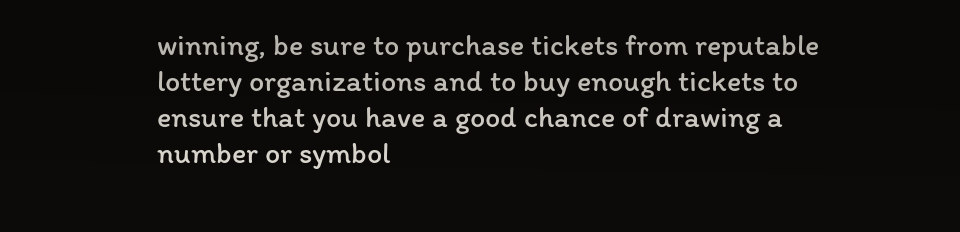winning, be sure to purchase tickets from reputable lottery organizations and to buy enough tickets to ensure that you have a good chance of drawing a number or symbol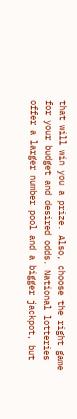that will win you a prize. Also, choose the right game for your budget and desired odds. National lotteries offer a larger number pool and a bigger jackpot, but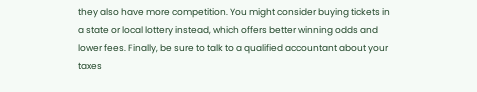they also have more competition. You might consider buying tickets in a state or local lottery instead, which offers better winning odds and lower fees. Finally, be sure to talk to a qualified accountant about your taxes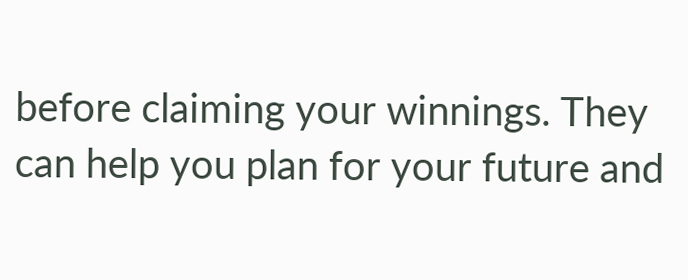before claiming your winnings. They can help you plan for your future and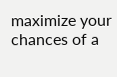maximize your chances of a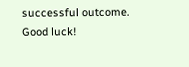successful outcome. Good luck!